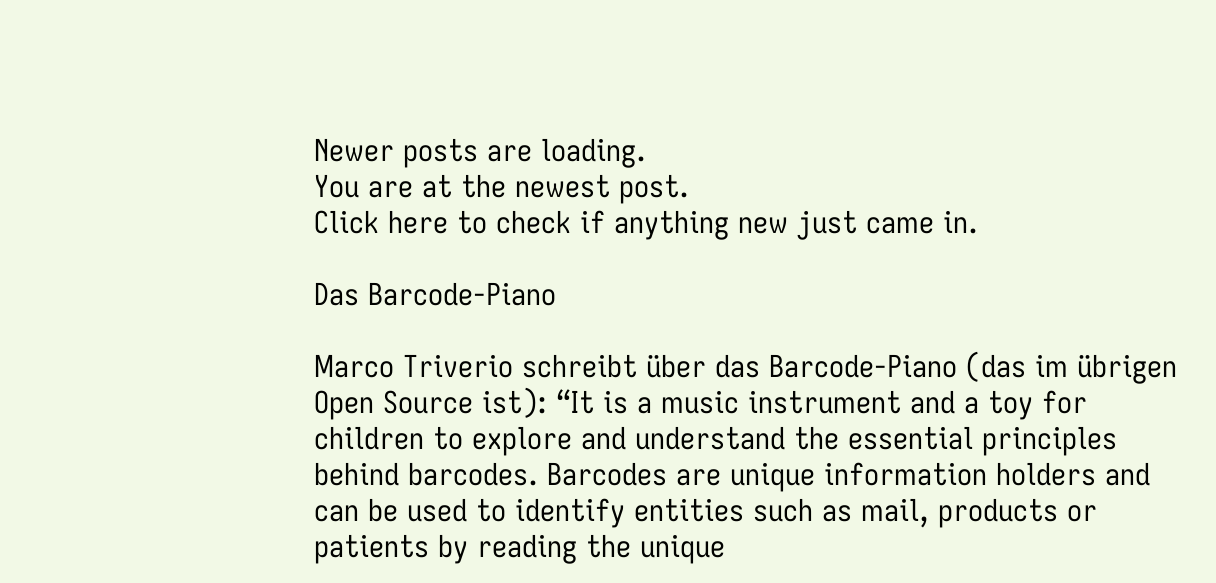Newer posts are loading.
You are at the newest post.
Click here to check if anything new just came in.

Das Barcode-Piano

Marco Triverio schreibt über das Barcode-Piano (das im übrigen Open Source ist): “It is a music instrument and a toy for children to explore and understand the essential principles behind barcodes. Barcodes are unique information holders and can be used to identify entities such as mail, products or patients by reading the unique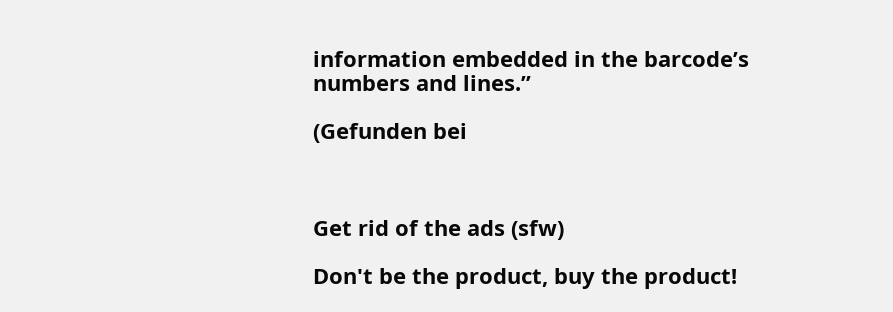information embedded in the barcode’s numbers and lines.”

(Gefunden bei



Get rid of the ads (sfw)

Don't be the product, buy the product!